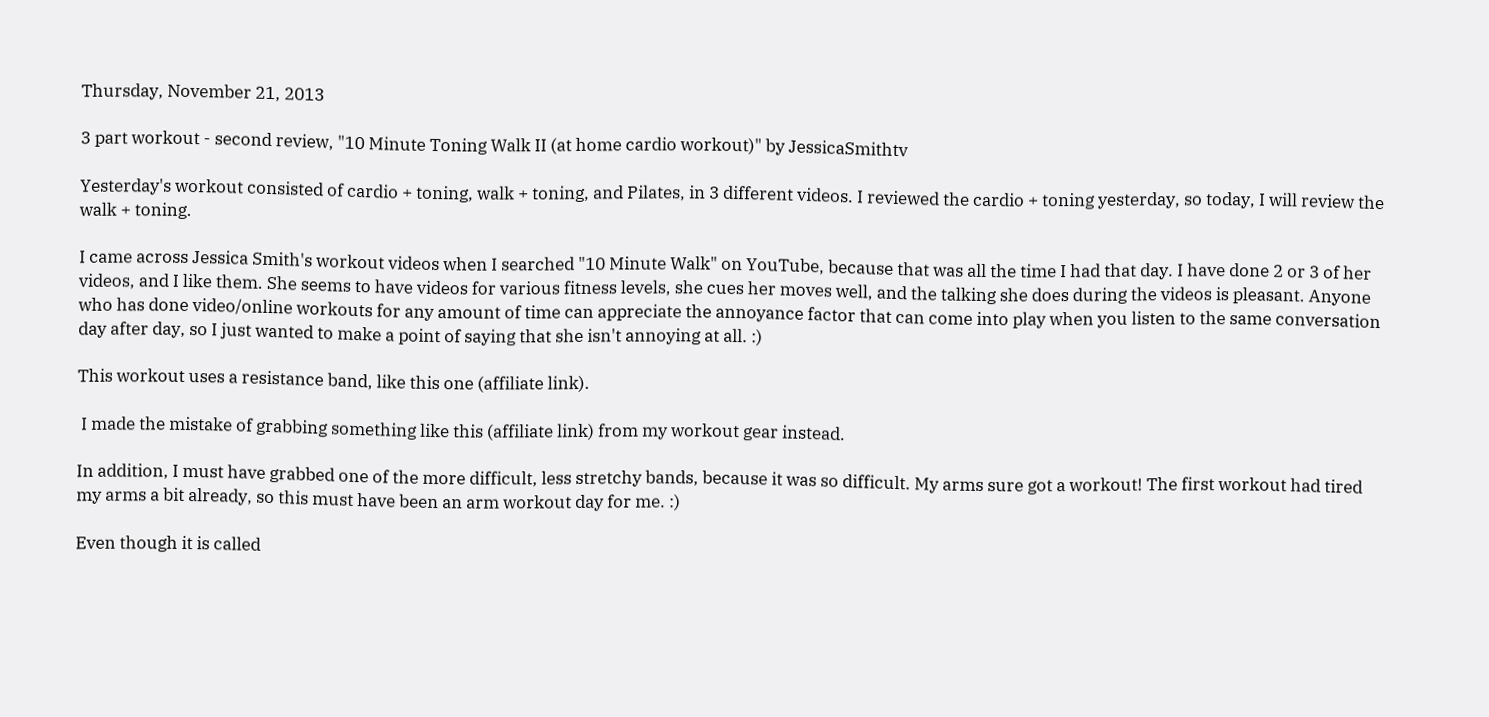Thursday, November 21, 2013

3 part workout - second review, "10 Minute Toning Walk II (at home cardio workout)" by JessicaSmithtv

Yesterday's workout consisted of cardio + toning, walk + toning, and Pilates, in 3 different videos. I reviewed the cardio + toning yesterday, so today, I will review the walk + toning.

I came across Jessica Smith's workout videos when I searched "10 Minute Walk" on YouTube, because that was all the time I had that day. I have done 2 or 3 of her videos, and I like them. She seems to have videos for various fitness levels, she cues her moves well, and the talking she does during the videos is pleasant. Anyone who has done video/online workouts for any amount of time can appreciate the annoyance factor that can come into play when you listen to the same conversation day after day, so I just wanted to make a point of saying that she isn't annoying at all. :)

This workout uses a resistance band, like this one (affiliate link).

 I made the mistake of grabbing something like this (affiliate link) from my workout gear instead.

In addition, I must have grabbed one of the more difficult, less stretchy bands, because it was so difficult. My arms sure got a workout! The first workout had tired my arms a bit already, so this must have been an arm workout day for me. :)

Even though it is called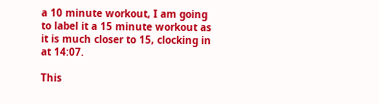a 10 minute workout, I am going to label it a 15 minute workout as it is much closer to 15, clocking in at 14:07.

This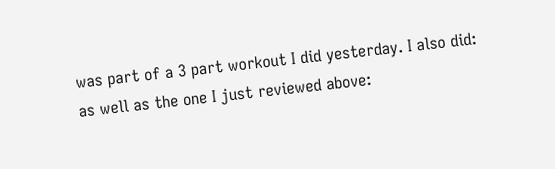was part of a 3 part workout I did yesterday. I also did:
as well as the one I just reviewed above: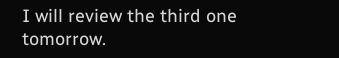I will review the third one tomorrow.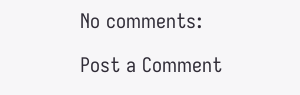No comments:

Post a Comment